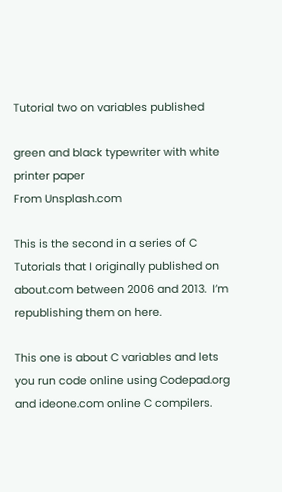Tutorial two on variables published

green and black typewriter with white printer paper
From Unsplash.com

This is the second in a series of C Tutorials that I originally published on about.com between 2006 and 2013.  I’m republishing them on here.

This one is about C variables and lets you run code online using Codepad.org and ideone.com online C compilers.